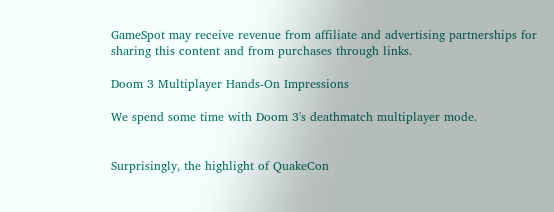GameSpot may receive revenue from affiliate and advertising partnerships for sharing this content and from purchases through links.

Doom 3 Multiplayer Hands-On Impressions

We spend some time with Doom 3's deathmatch multiplayer mode.


Surprisingly, the highlight of QuakeCon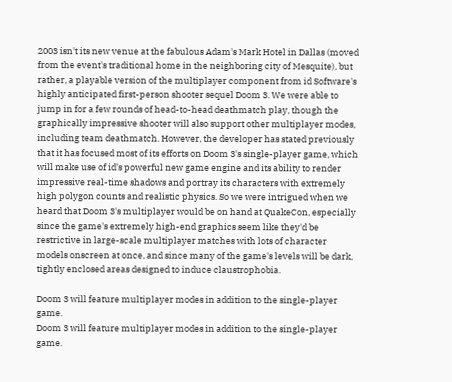2003 isn't its new venue at the fabulous Adam's Mark Hotel in Dallas (moved from the event's traditional home in the neighboring city of Mesquite), but rather, a playable version of the multiplayer component from id Software's highly anticipated first-person shooter sequel Doom 3. We were able to jump in for a few rounds of head-to-head deathmatch play, though the graphically impressive shooter will also support other multiplayer modes, including team deathmatch. However, the developer has stated previously that it has focused most of its efforts on Doom 3's single-player game, which will make use of id's powerful new game engine and its ability to render impressive real-time shadows and portray its characters with extremely high polygon counts and realistic physics. So we were intrigued when we heard that Doom 3's multiplayer would be on hand at QuakeCon, especially since the game's extremely high-end graphics seem like they'd be restrictive in large-scale multiplayer matches with lots of character models onscreen at once, and since many of the game's levels will be dark, tightly enclosed areas designed to induce claustrophobia.

Doom 3 will feature multiplayer modes in addition to the single-player game.
Doom 3 will feature multiplayer modes in addition to the single-player game.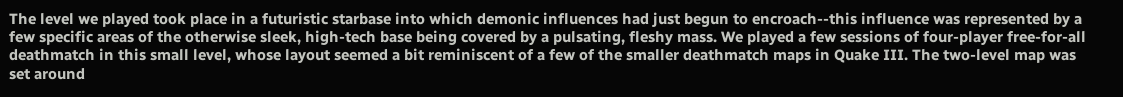The level we played took place in a futuristic starbase into which demonic influences had just begun to encroach--this influence was represented by a few specific areas of the otherwise sleek, high-tech base being covered by a pulsating, fleshy mass. We played a few sessions of four-player free-for-all deathmatch in this small level, whose layout seemed a bit reminiscent of a few of the smaller deathmatch maps in Quake III. The two-level map was set around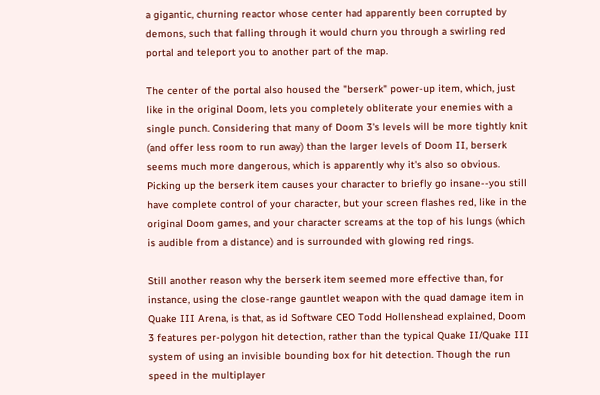a gigantic, churning reactor whose center had apparently been corrupted by demons, such that falling through it would churn you through a swirling red portal and teleport you to another part of the map.

The center of the portal also housed the "berserk" power-up item, which, just like in the original Doom, lets you completely obliterate your enemies with a single punch. Considering that many of Doom 3's levels will be more tightly knit (and offer less room to run away) than the larger levels of Doom II, berserk seems much more dangerous, which is apparently why it's also so obvious. Picking up the berserk item causes your character to briefly go insane--you still have complete control of your character, but your screen flashes red, like in the original Doom games, and your character screams at the top of his lungs (which is audible from a distance) and is surrounded with glowing red rings.

Still another reason why the berserk item seemed more effective than, for instance, using the close-range gauntlet weapon with the quad damage item in Quake III Arena, is that, as id Software CEO Todd Hollenshead explained, Doom 3 features per-polygon hit detection, rather than the typical Quake II/Quake III system of using an invisible bounding box for hit detection. Though the run speed in the multiplayer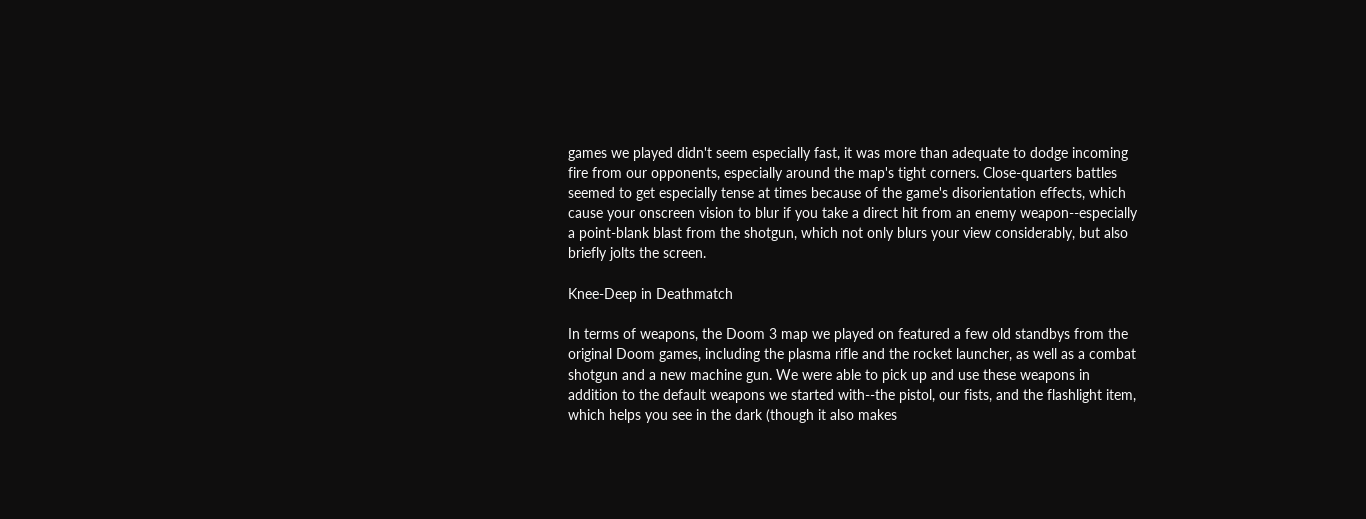games we played didn't seem especially fast, it was more than adequate to dodge incoming fire from our opponents, especially around the map's tight corners. Close-quarters battles seemed to get especially tense at times because of the game's disorientation effects, which cause your onscreen vision to blur if you take a direct hit from an enemy weapon--especially a point-blank blast from the shotgun, which not only blurs your view considerably, but also briefly jolts the screen.

Knee-Deep in Deathmatch

In terms of weapons, the Doom 3 map we played on featured a few old standbys from the original Doom games, including the plasma rifle and the rocket launcher, as well as a combat shotgun and a new machine gun. We were able to pick up and use these weapons in addition to the default weapons we started with--the pistol, our fists, and the flashlight item, which helps you see in the dark (though it also makes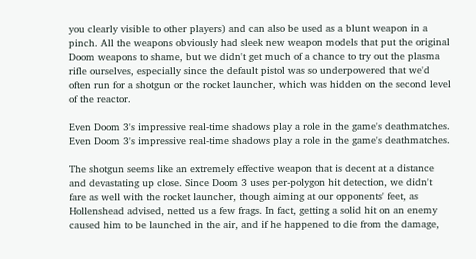you clearly visible to other players) and can also be used as a blunt weapon in a pinch. All the weapons obviously had sleek new weapon models that put the original Doom weapons to shame, but we didn't get much of a chance to try out the plasma rifle ourselves, especially since the default pistol was so underpowered that we'd often run for a shotgun or the rocket launcher, which was hidden on the second level of the reactor.

Even Doom 3's impressive real-time shadows play a role in the game's deathmatches.
Even Doom 3's impressive real-time shadows play a role in the game's deathmatches.

The shotgun seems like an extremely effective weapon that is decent at a distance and devastating up close. Since Doom 3 uses per-polygon hit detection, we didn't fare as well with the rocket launcher, though aiming at our opponents' feet, as Hollenshead advised, netted us a few frags. In fact, getting a solid hit on an enemy caused him to be launched in the air, and if he happened to die from the damage,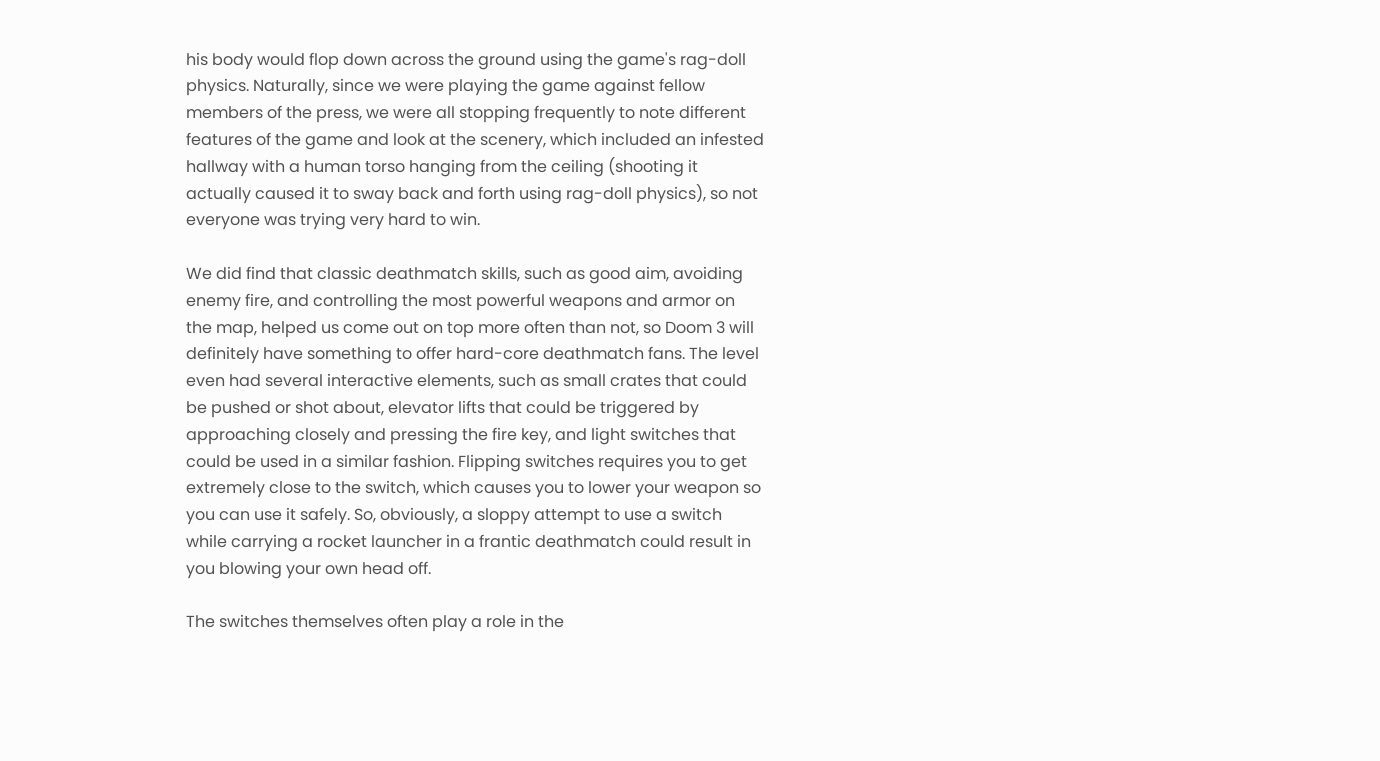his body would flop down across the ground using the game's rag-doll physics. Naturally, since we were playing the game against fellow members of the press, we were all stopping frequently to note different features of the game and look at the scenery, which included an infested hallway with a human torso hanging from the ceiling (shooting it actually caused it to sway back and forth using rag-doll physics), so not everyone was trying very hard to win.

We did find that classic deathmatch skills, such as good aim, avoiding enemy fire, and controlling the most powerful weapons and armor on the map, helped us come out on top more often than not, so Doom 3 will definitely have something to offer hard-core deathmatch fans. The level even had several interactive elements, such as small crates that could be pushed or shot about, elevator lifts that could be triggered by approaching closely and pressing the fire key, and light switches that could be used in a similar fashion. Flipping switches requires you to get extremely close to the switch, which causes you to lower your weapon so you can use it safely. So, obviously, a sloppy attempt to use a switch while carrying a rocket launcher in a frantic deathmatch could result in you blowing your own head off.

The switches themselves often play a role in the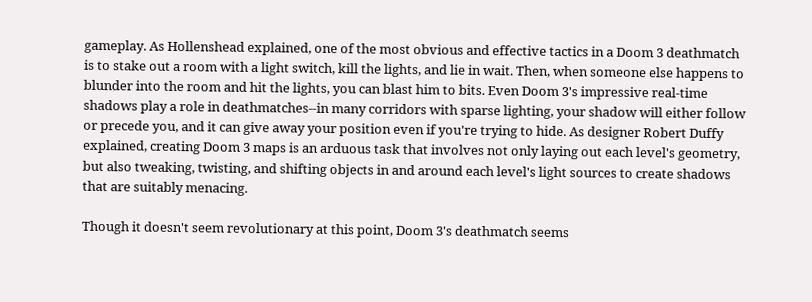gameplay. As Hollenshead explained, one of the most obvious and effective tactics in a Doom 3 deathmatch is to stake out a room with a light switch, kill the lights, and lie in wait. Then, when someone else happens to blunder into the room and hit the lights, you can blast him to bits. Even Doom 3's impressive real-time shadows play a role in deathmatches--in many corridors with sparse lighting, your shadow will either follow or precede you, and it can give away your position even if you're trying to hide. As designer Robert Duffy explained, creating Doom 3 maps is an arduous task that involves not only laying out each level's geometry, but also tweaking, twisting, and shifting objects in and around each level's light sources to create shadows that are suitably menacing.

Though it doesn't seem revolutionary at this point, Doom 3's deathmatch seems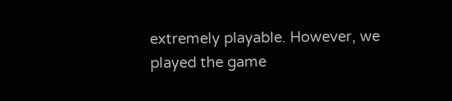extremely playable. However, we played the game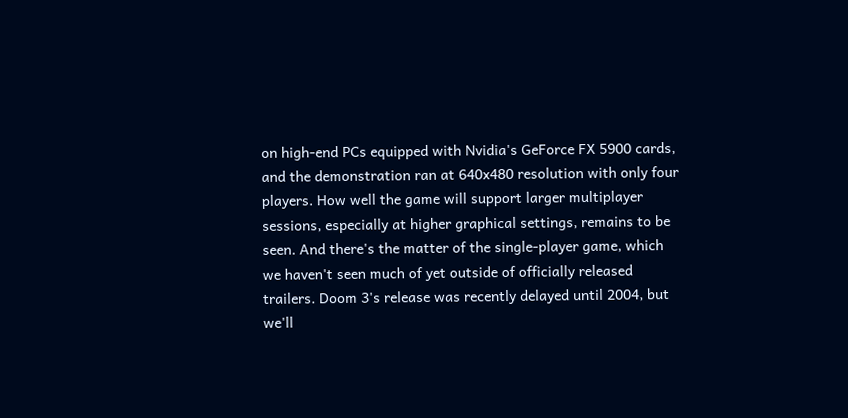on high-end PCs equipped with Nvidia's GeForce FX 5900 cards, and the demonstration ran at 640x480 resolution with only four players. How well the game will support larger multiplayer sessions, especially at higher graphical settings, remains to be seen. And there's the matter of the single-player game, which we haven't seen much of yet outside of officially released trailers. Doom 3's release was recently delayed until 2004, but we'll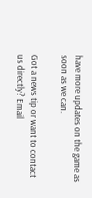have more updates on the game as soon as we can.

Got a news tip or want to contact us directly? Email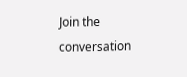Join the conversation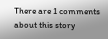There are 1 comments about this story